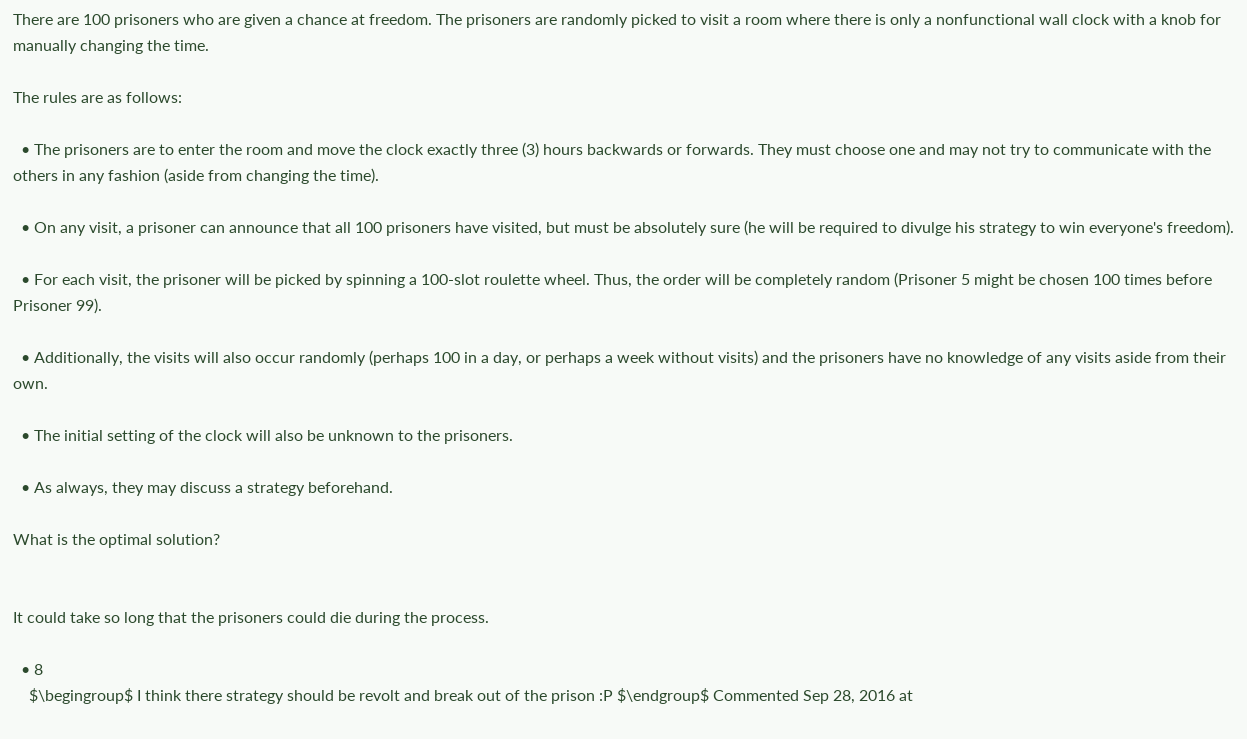There are 100 prisoners who are given a chance at freedom. The prisoners are randomly picked to visit a room where there is only a nonfunctional wall clock with a knob for manually changing the time.

The rules are as follows:

  • The prisoners are to enter the room and move the clock exactly three (3) hours backwards or forwards. They must choose one and may not try to communicate with the others in any fashion (aside from changing the time).

  • On any visit, a prisoner can announce that all 100 prisoners have visited, but must be absolutely sure (he will be required to divulge his strategy to win everyone's freedom).

  • For each visit, the prisoner will be picked by spinning a 100-slot roulette wheel. Thus, the order will be completely random (Prisoner 5 might be chosen 100 times before Prisoner 99).

  • Additionally, the visits will also occur randomly (perhaps 100 in a day, or perhaps a week without visits) and the prisoners have no knowledge of any visits aside from their own.

  • The initial setting of the clock will also be unknown to the prisoners.

  • As always, they may discuss a strategy beforehand.

What is the optimal solution?


It could take so long that the prisoners could die during the process.

  • 8
    $\begingroup$ I think there strategy should be revolt and break out of the prison :P $\endgroup$ Commented Sep 28, 2016 at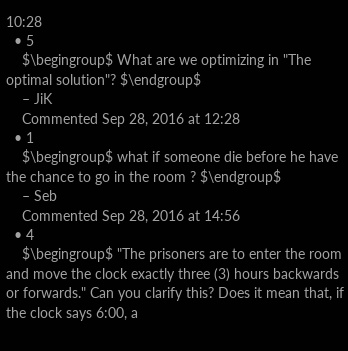10:28
  • 5
    $\begingroup$ What are we optimizing in "The optimal solution"? $\endgroup$
    – JiK
    Commented Sep 28, 2016 at 12:28
  • 1
    $\begingroup$ what if someone die before he have the chance to go in the room ? $\endgroup$
    – Seb
    Commented Sep 28, 2016 at 14:56
  • 4
    $\begingroup$ "The prisoners are to enter the room and move the clock exactly three (3) hours backwards or forwards." Can you clarify this? Does it mean that, if the clock says 6:00, a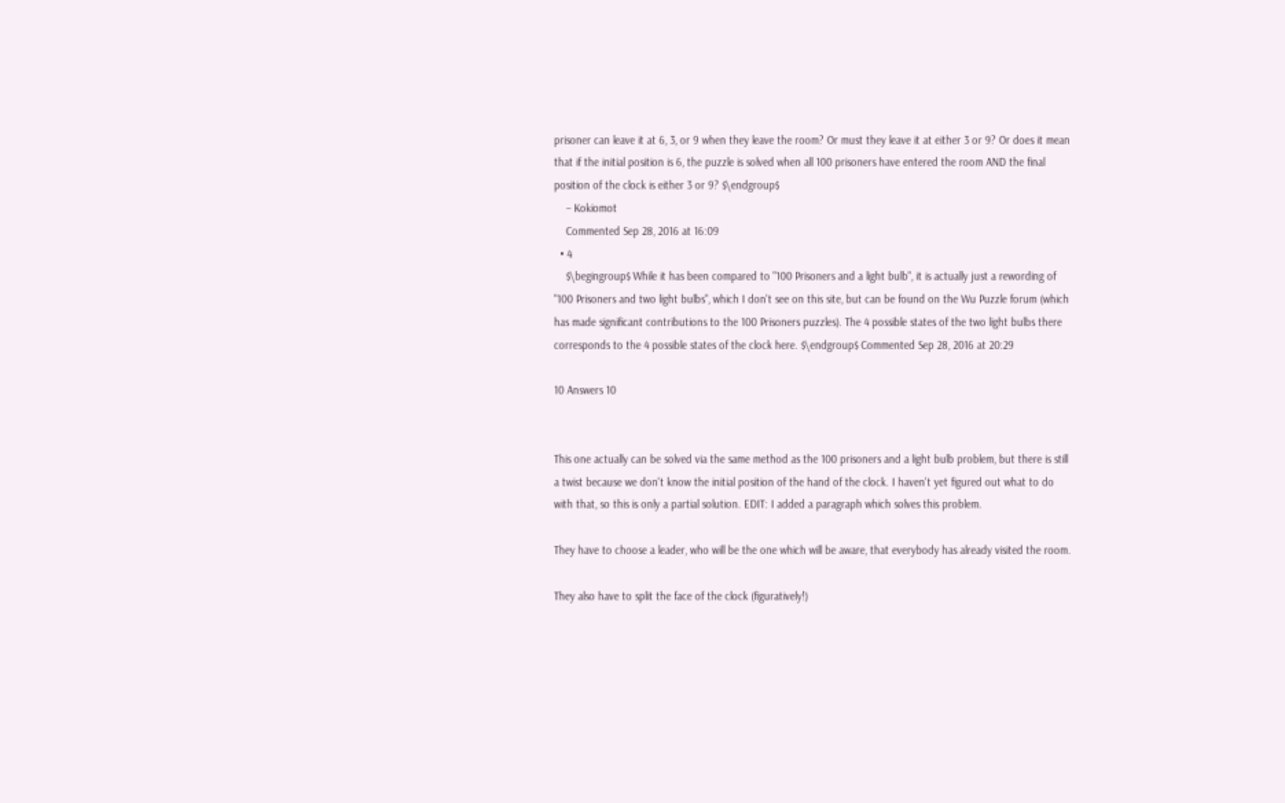prisoner can leave it at 6, 3, or 9 when they leave the room? Or must they leave it at either 3 or 9? Or does it mean that if the initial position is 6, the puzzle is solved when all 100 prisoners have entered the room AND the final position of the clock is either 3 or 9? $\endgroup$
    – Kokiomot
    Commented Sep 28, 2016 at 16:09
  • 4
    $\begingroup$ While it has been compared to "100 Prisoners and a light bulb", it is actually just a rewording of "100 Prisoners and two light bulbs", which I don't see on this site, but can be found on the Wu Puzzle forum (which has made significant contributions to the 100 Prisoners puzzles). The 4 possible states of the two light bulbs there corresponds to the 4 possible states of the clock here. $\endgroup$ Commented Sep 28, 2016 at 20:29

10 Answers 10


This one actually can be solved via the same method as the 100 prisoners and a light bulb problem, but there is still a twist because we don't know the initial position of the hand of the clock. I haven't yet figured out what to do with that, so this is only a partial solution. EDIT: I added a paragraph which solves this problem.

They have to choose a leader, who will be the one which will be aware, that everybody has already visited the room.

They also have to split the face of the clock (figuratively!)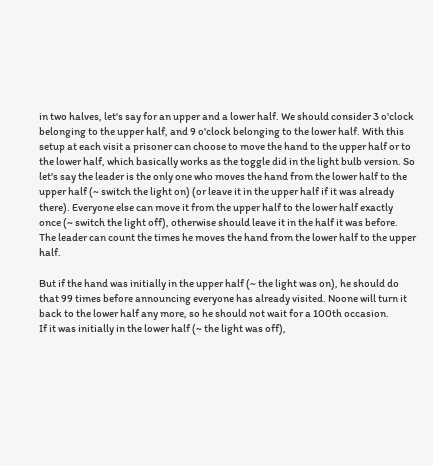in two halves, let's say for an upper and a lower half. We should consider 3 o'clock belonging to the upper half, and 9 o'clock belonging to the lower half. With this setup at each visit a prisoner can choose to move the hand to the upper half or to the lower half, which basically works as the toggle did in the light bulb version. So let's say the leader is the only one who moves the hand from the lower half to the upper half (~ switch the light on) (or leave it in the upper half if it was already there). Everyone else can move it from the upper half to the lower half exactly once (~ switch the light off), otherwise should leave it in the half it was before. The leader can count the times he moves the hand from the lower half to the upper half.

But if the hand was initially in the upper half (~ the light was on), he should do that 99 times before announcing everyone has already visited. Noone will turn it back to the lower half any more, so he should not wait for a 100th occasion.
If it was initially in the lower half (~ the light was off),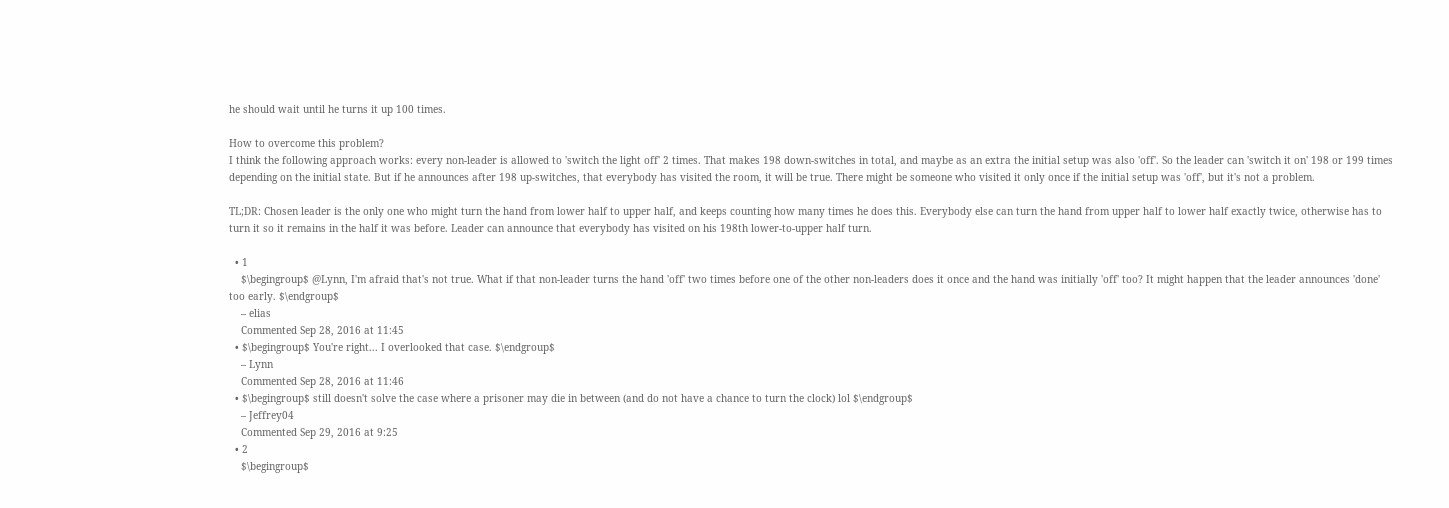he should wait until he turns it up 100 times.

How to overcome this problem?
I think the following approach works: every non-leader is allowed to 'switch the light off' 2 times. That makes 198 down-switches in total, and maybe as an extra the initial setup was also 'off'. So the leader can 'switch it on' 198 or 199 times depending on the initial state. But if he announces after 198 up-switches, that everybody has visited the room, it will be true. There might be someone who visited it only once if the initial setup was 'off', but it's not a problem.

TL;DR: Chosen leader is the only one who might turn the hand from lower half to upper half, and keeps counting how many times he does this. Everybody else can turn the hand from upper half to lower half exactly twice, otherwise has to turn it so it remains in the half it was before. Leader can announce that everybody has visited on his 198th lower-to-upper half turn.

  • 1
    $\begingroup$ @Lynn, I'm afraid that's not true. What if that non-leader turns the hand 'off' two times before one of the other non-leaders does it once and the hand was initially 'off' too? It might happen that the leader announces 'done' too early. $\endgroup$
    – elias
    Commented Sep 28, 2016 at 11:45
  • $\begingroup$ You're right... I overlooked that case. $\endgroup$
    – Lynn
    Commented Sep 28, 2016 at 11:46
  • $\begingroup$ still doesn't solve the case where a prisoner may die in between (and do not have a chance to turn the clock) lol $\endgroup$
    – Jeffrey04
    Commented Sep 29, 2016 at 9:25
  • 2
    $\begingroup$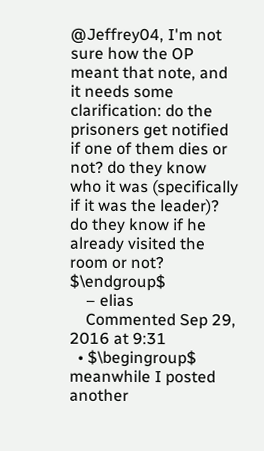@Jeffrey04, I'm not sure how the OP meant that note, and it needs some clarification: do the prisoners get notified if one of them dies or not? do they know who it was (specifically if it was the leader)? do they know if he already visited the room or not? $\endgroup$
    – elias
    Commented Sep 29, 2016 at 9:31
  • $\begingroup$ meanwhile I posted another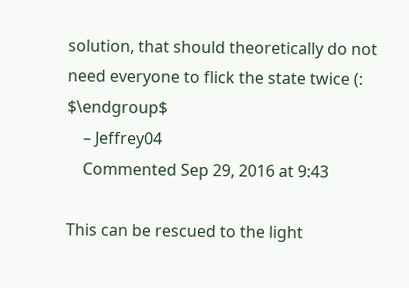solution, that should theoretically do not need everyone to flick the state twice (: $\endgroup$
    – Jeffrey04
    Commented Sep 29, 2016 at 9:43

This can be rescued to the light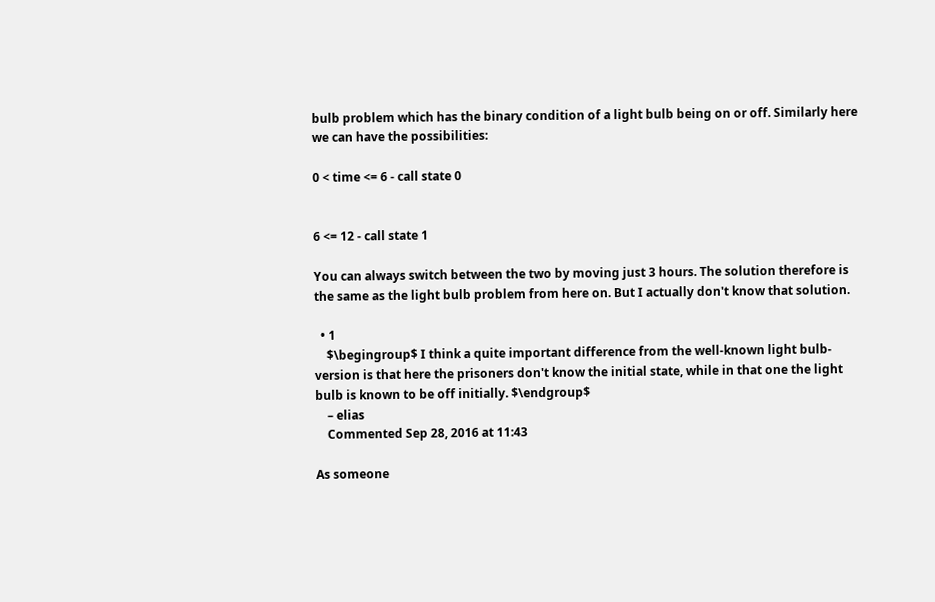bulb problem which has the binary condition of a light bulb being on or off. Similarly here we can have the possibilities:

0 < time <= 6 - call state 0


6 <= 12 - call state 1

You can always switch between the two by moving just 3 hours. The solution therefore is the same as the light bulb problem from here on. But I actually don't know that solution.

  • 1
    $\begingroup$ I think a quite important difference from the well-known light bulb-version is that here the prisoners don't know the initial state, while in that one the light bulb is known to be off initially. $\endgroup$
    – elias
    Commented Sep 28, 2016 at 11:43

As someone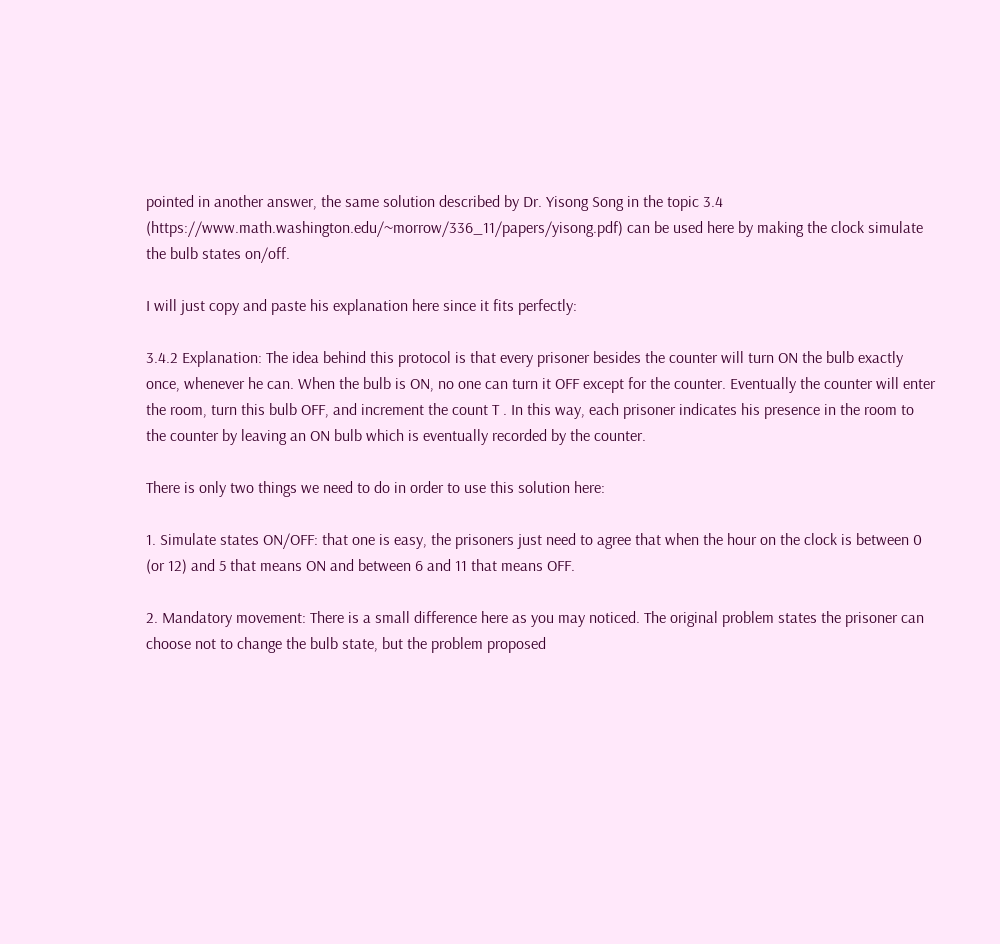pointed in another answer, the same solution described by Dr. Yisong Song in the topic 3.4 (https://www.math.washington.edu/~morrow/336_11/papers/yisong.pdf) can be used here by making the clock simulate the bulb states on/off.

I will just copy and paste his explanation here since it fits perfectly:

3.4.2 Explanation: The idea behind this protocol is that every prisoner besides the counter will turn ON the bulb exactly once, whenever he can. When the bulb is ON, no one can turn it OFF except for the counter. Eventually the counter will enter the room, turn this bulb OFF, and increment the count T . In this way, each prisoner indicates his presence in the room to the counter by leaving an ON bulb which is eventually recorded by the counter.

There is only two things we need to do in order to use this solution here:

1. Simulate states ON/OFF: that one is easy, the prisoners just need to agree that when the hour on the clock is between 0 (or 12) and 5 that means ON and between 6 and 11 that means OFF.

2. Mandatory movement: There is a small difference here as you may noticed. The original problem states the prisoner can choose not to change the bulb state, but the problem proposed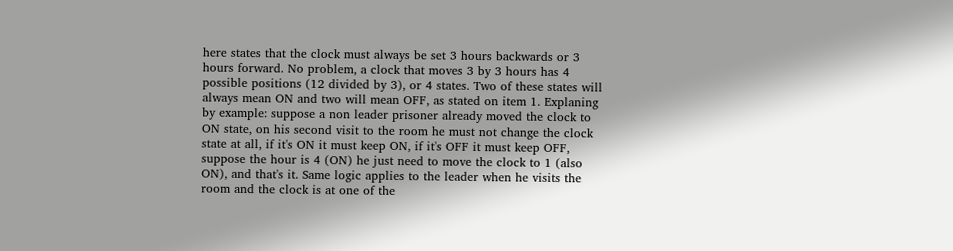here states that the clock must always be set 3 hours backwards or 3 hours forward. No problem, a clock that moves 3 by 3 hours has 4 possible positions (12 divided by 3), or 4 states. Two of these states will always mean ON and two will mean OFF, as stated on item 1. Explaning by example: suppose a non leader prisoner already moved the clock to ON state, on his second visit to the room he must not change the clock state at all, if it's ON it must keep ON, if it's OFF it must keep OFF, suppose the hour is 4 (ON) he just need to move the clock to 1 (also ON), and that's it. Same logic applies to the leader when he visits the room and the clock is at one of the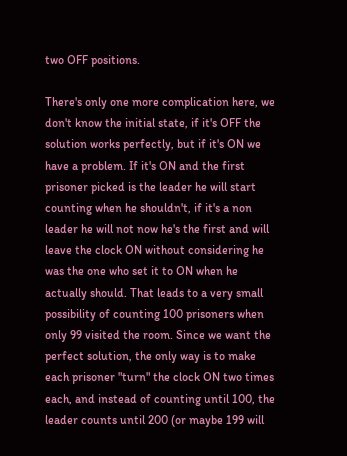two OFF positions.

There's only one more complication here, we don't know the initial state, if it's OFF the solution works perfectly, but if it's ON we have a problem. If it's ON and the first prisoner picked is the leader he will start counting when he shouldn't, if it's a non leader he will not now he's the first and will leave the clock ON without considering he was the one who set it to ON when he actually should. That leads to a very small possibility of counting 100 prisoners when only 99 visited the room. Since we want the perfect solution, the only way is to make each prisoner "turn" the clock ON two times each, and instead of counting until 100, the leader counts until 200 (or maybe 199 will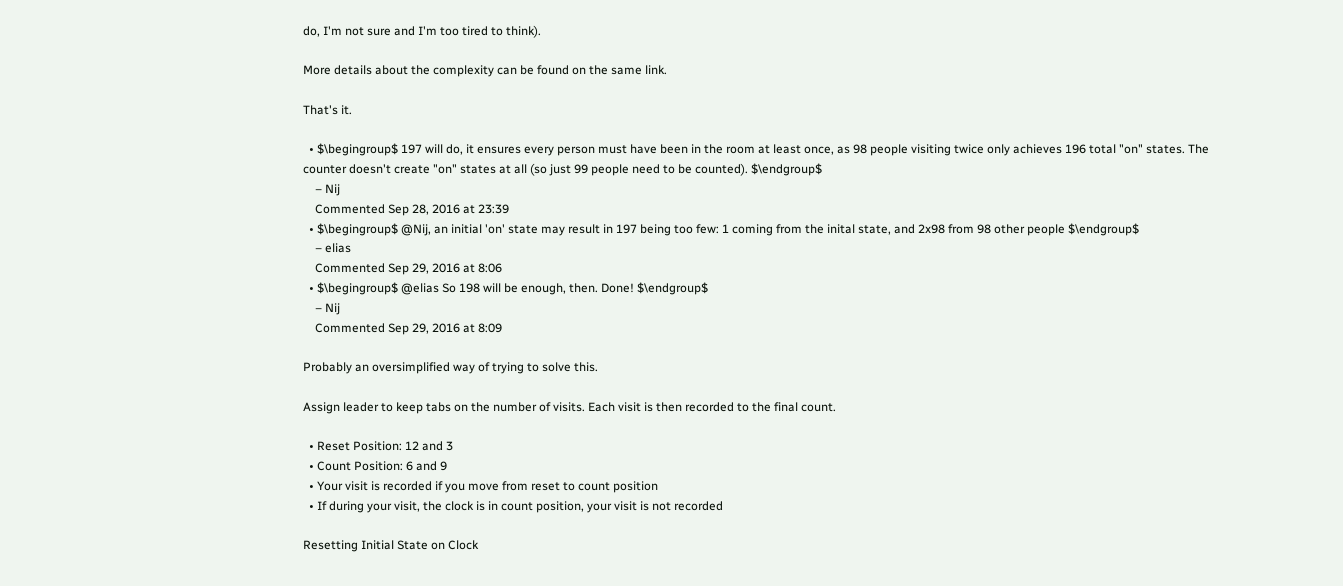do, I'm not sure and I'm too tired to think).

More details about the complexity can be found on the same link.

That's it.

  • $\begingroup$ 197 will do, it ensures every person must have been in the room at least once, as 98 people visiting twice only achieves 196 total "on" states. The counter doesn't create "on" states at all (so just 99 people need to be counted). $\endgroup$
    – Nij
    Commented Sep 28, 2016 at 23:39
  • $\begingroup$ @Nij, an initial 'on' state may result in 197 being too few: 1 coming from the inital state, and 2x98 from 98 other people $\endgroup$
    – elias
    Commented Sep 29, 2016 at 8:06
  • $\begingroup$ @elias So 198 will be enough, then. Done! $\endgroup$
    – Nij
    Commented Sep 29, 2016 at 8:09

Probably an oversimplified way of trying to solve this.

Assign leader to keep tabs on the number of visits. Each visit is then recorded to the final count.

  • Reset Position: 12 and 3
  • Count Position: 6 and 9
  • Your visit is recorded if you move from reset to count position
  • If during your visit, the clock is in count position, your visit is not recorded

Resetting Initial State on Clock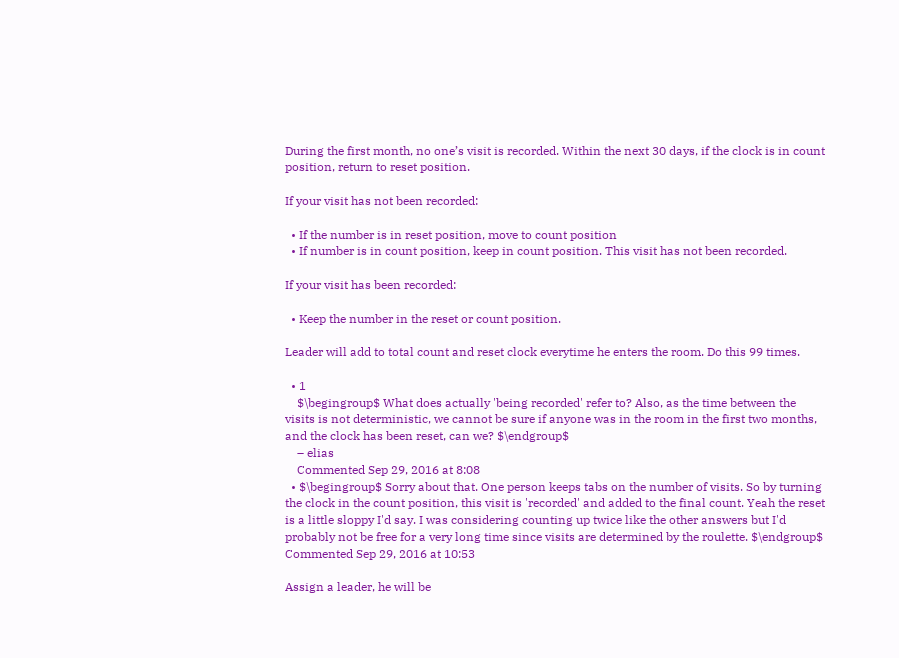During the first month, no one’s visit is recorded. Within the next 30 days, if the clock is in count position, return to reset position.

If your visit has not been recorded:

  • If the number is in reset position, move to count position
  • If number is in count position, keep in count position. This visit has not been recorded.

If your visit has been recorded:

  • Keep the number in the reset or count position.

Leader will add to total count and reset clock everytime he enters the room. Do this 99 times.

  • 1
    $\begingroup$ What does actually 'being recorded' refer to? Also, as the time between the visits is not deterministic, we cannot be sure if anyone was in the room in the first two months, and the clock has been reset, can we? $\endgroup$
    – elias
    Commented Sep 29, 2016 at 8:08
  • $\begingroup$ Sorry about that. One person keeps tabs on the number of visits. So by turning the clock in the count position, this visit is 'recorded' and added to the final count. Yeah the reset is a little sloppy I'd say. I was considering counting up twice like the other answers but I'd probably not be free for a very long time since visits are determined by the roulette. $\endgroup$ Commented Sep 29, 2016 at 10:53

Assign a leader, he will be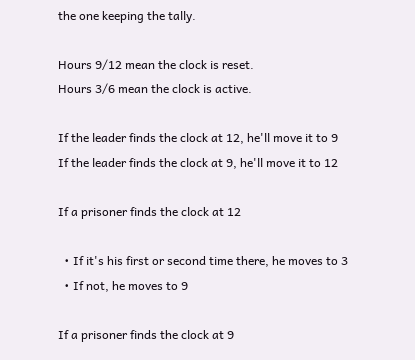the one keeping the tally.

Hours 9/12 mean the clock is reset.
Hours 3/6 mean the clock is active.

If the leader finds the clock at 12, he'll move it to 9
If the leader finds the clock at 9, he'll move it to 12

If a prisoner finds the clock at 12

  • If it's his first or second time there, he moves to 3
  • If not, he moves to 9

If a prisoner finds the clock at 9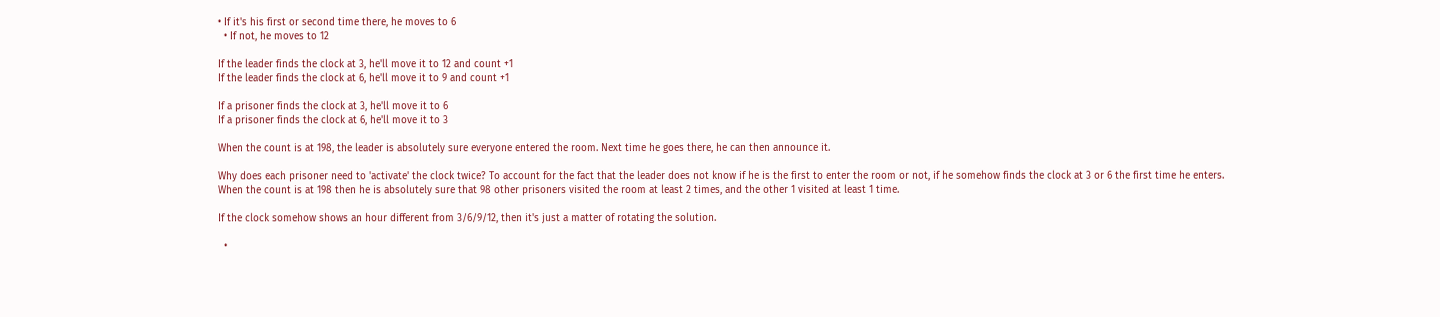• If it's his first or second time there, he moves to 6
  • If not, he moves to 12

If the leader finds the clock at 3, he'll move it to 12 and count +1
If the leader finds the clock at 6, he'll move it to 9 and count +1

If a prisoner finds the clock at 3, he'll move it to 6
If a prisoner finds the clock at 6, he'll move it to 3

When the count is at 198, the leader is absolutely sure everyone entered the room. Next time he goes there, he can then announce it.

Why does each prisoner need to 'activate' the clock twice? To account for the fact that the leader does not know if he is the first to enter the room or not, if he somehow finds the clock at 3 or 6 the first time he enters.
When the count is at 198 then he is absolutely sure that 98 other prisoners visited the room at least 2 times, and the other 1 visited at least 1 time.

If the clock somehow shows an hour different from 3/6/9/12, then it's just a matter of rotating the solution.

  •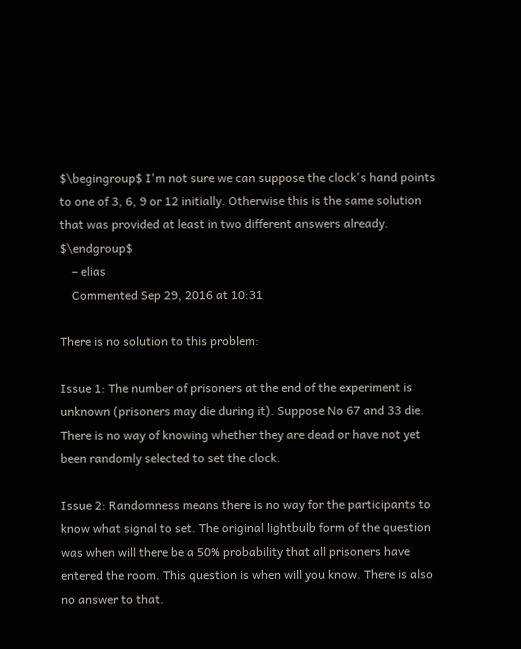$\begingroup$ I'm not sure we can suppose the clock's hand points to one of 3, 6, 9 or 12 initially. Otherwise this is the same solution that was provided at least in two different answers already. $\endgroup$
    – elias
    Commented Sep 29, 2016 at 10:31

There is no solution to this problem:

Issue 1: The number of prisoners at the end of the experiment is unknown (prisoners may die during it). Suppose No 67 and 33 die. There is no way of knowing whether they are dead or have not yet been randomly selected to set the clock.

Issue 2: Randomness means there is no way for the participants to know what signal to set. The original lightbulb form of the question was when will there be a 50% probability that all prisoners have entered the room. This question is when will you know. There is also no answer to that.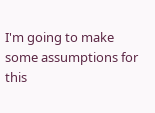I'm going to make some assumptions for this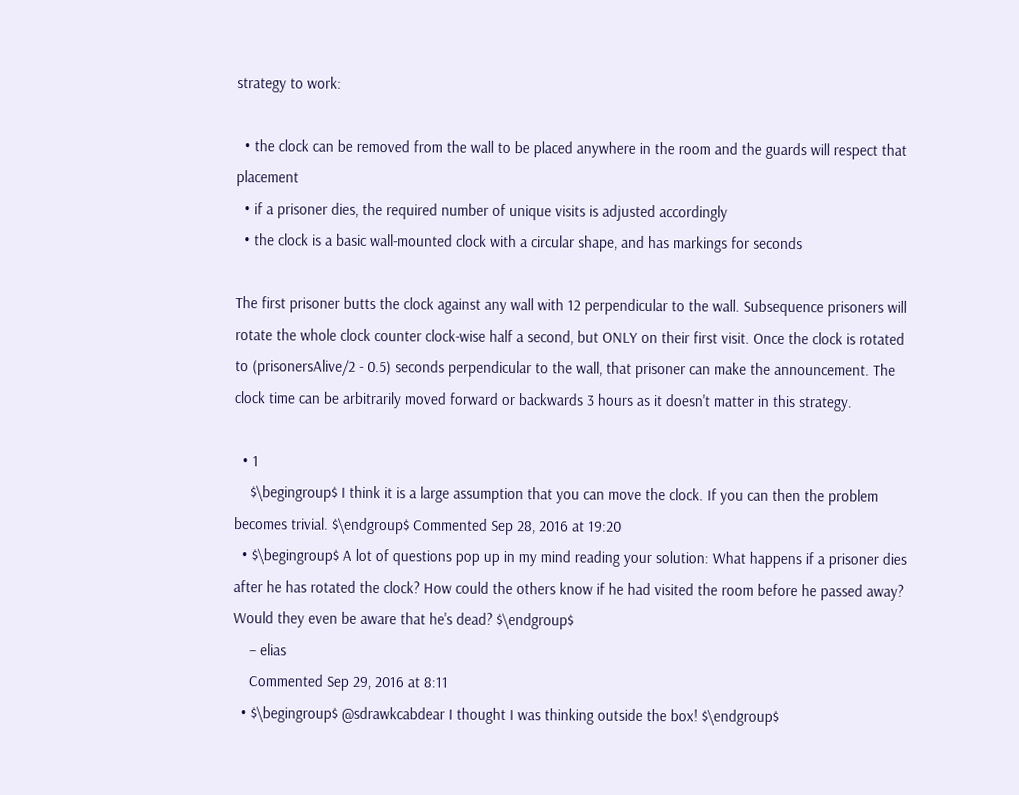strategy to work:

  • the clock can be removed from the wall to be placed anywhere in the room and the guards will respect that placement
  • if a prisoner dies, the required number of unique visits is adjusted accordingly
  • the clock is a basic wall-mounted clock with a circular shape, and has markings for seconds

The first prisoner butts the clock against any wall with 12 perpendicular to the wall. Subsequence prisoners will rotate the whole clock counter clock-wise half a second, but ONLY on their first visit. Once the clock is rotated to (prisonersAlive/2 - 0.5) seconds perpendicular to the wall, that prisoner can make the announcement. The clock time can be arbitrarily moved forward or backwards 3 hours as it doesn't matter in this strategy.

  • 1
    $\begingroup$ I think it is a large assumption that you can move the clock. If you can then the problem becomes trivial. $\endgroup$ Commented Sep 28, 2016 at 19:20
  • $\begingroup$ A lot of questions pop up in my mind reading your solution: What happens if a prisoner dies after he has rotated the clock? How could the others know if he had visited the room before he passed away? Would they even be aware that he's dead? $\endgroup$
    – elias
    Commented Sep 29, 2016 at 8:11
  • $\begingroup$ @sdrawkcabdear I thought I was thinking outside the box! $\endgroup$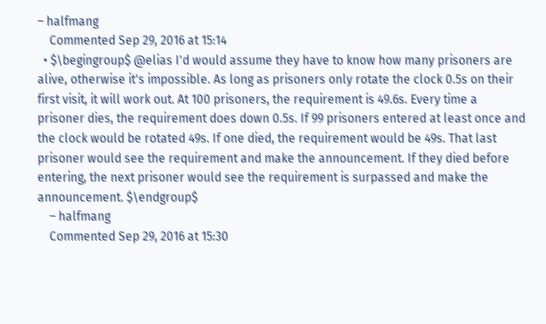– halfmang
    Commented Sep 29, 2016 at 15:14
  • $\begingroup$ @elias I'd would assume they have to know how many prisoners are alive, otherwise it's impossible. As long as prisoners only rotate the clock 0.5s on their first visit, it will work out. At 100 prisoners, the requirement is 49.6s. Every time a prisoner dies, the requirement does down 0.5s. If 99 prisoners entered at least once and the clock would be rotated 49s. If one died, the requirement would be 49s. That last prisoner would see the requirement and make the announcement. If they died before entering, the next prisoner would see the requirement is surpassed and make the announcement. $\endgroup$
    – halfmang
    Commented Sep 29, 2016 at 15:30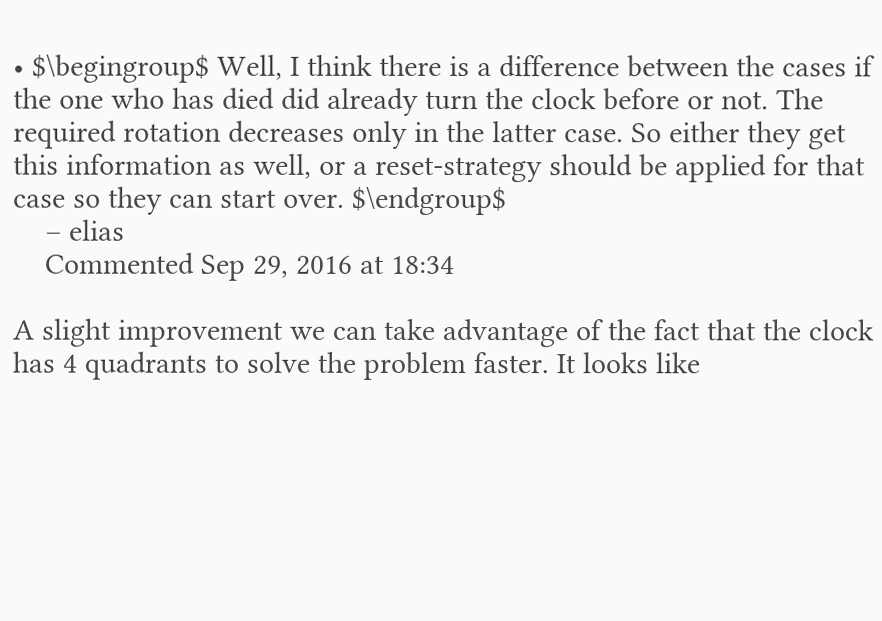• $\begingroup$ Well, I think there is a difference between the cases if the one who has died did already turn the clock before or not. The required rotation decreases only in the latter case. So either they get this information as well, or a reset-strategy should be applied for that case so they can start over. $\endgroup$
    – elias
    Commented Sep 29, 2016 at 18:34

A slight improvement we can take advantage of the fact that the clock has 4 quadrants to solve the problem faster. It looks like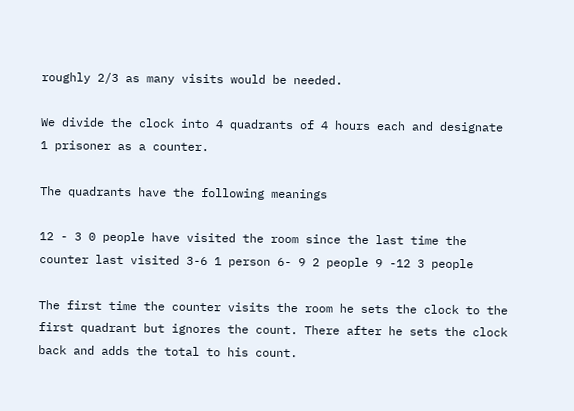roughly 2/3 as many visits would be needed.

We divide the clock into 4 quadrants of 4 hours each and designate 1 prisoner as a counter.

The quadrants have the following meanings

12 - 3 0 people have visited the room since the last time the counter last visited 3-6 1 person 6- 9 2 people 9 -12 3 people

The first time the counter visits the room he sets the clock to the first quadrant but ignores the count. There after he sets the clock back and adds the total to his count.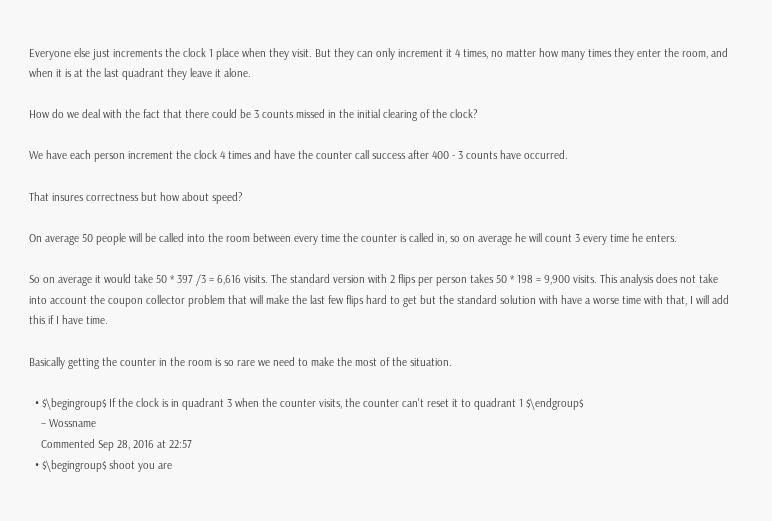Everyone else just increments the clock 1 place when they visit. But they can only increment it 4 times, no matter how many times they enter the room, and when it is at the last quadrant they leave it alone.

How do we deal with the fact that there could be 3 counts missed in the initial clearing of the clock?

We have each person increment the clock 4 times and have the counter call success after 400 - 3 counts have occurred.

That insures correctness but how about speed?

On average 50 people will be called into the room between every time the counter is called in, so on average he will count 3 every time he enters.

So on average it would take 50 * 397 /3 = 6,616 visits. The standard version with 2 flips per person takes 50 * 198 = 9,900 visits. This analysis does not take into account the coupon collector problem that will make the last few flips hard to get but the standard solution with have a worse time with that, I will add this if I have time.

Basically getting the counter in the room is so rare we need to make the most of the situation.

  • $\begingroup$ If the clock is in quadrant 3 when the counter visits, the counter can't reset it to quadrant 1 $\endgroup$
    – Wossname
    Commented Sep 28, 2016 at 22:57
  • $\begingroup$ shoot you are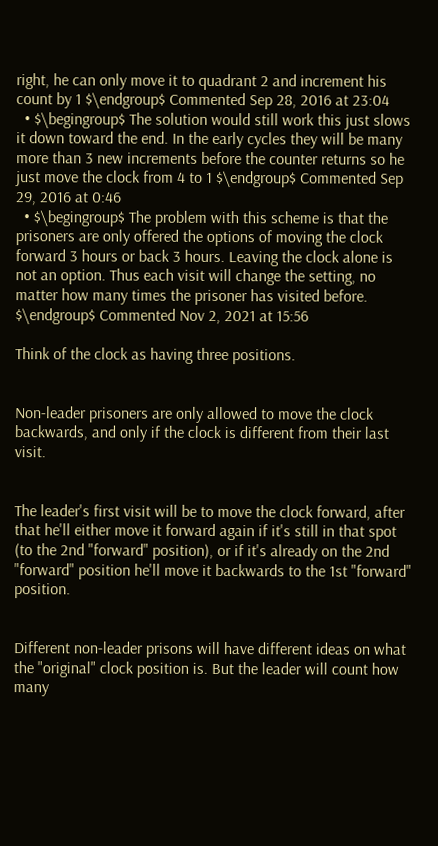right, he can only move it to quadrant 2 and increment his count by 1 $\endgroup$ Commented Sep 28, 2016 at 23:04
  • $\begingroup$ The solution would still work this just slows it down toward the end. In the early cycles they will be many more than 3 new increments before the counter returns so he just move the clock from 4 to 1 $\endgroup$ Commented Sep 29, 2016 at 0:46
  • $\begingroup$ The problem with this scheme is that the prisoners are only offered the options of moving the clock forward 3 hours or back 3 hours. Leaving the clock alone is not an option. Thus each visit will change the setting, no matter how many times the prisoner has visited before. $\endgroup$ Commented Nov 2, 2021 at 15:56

Think of the clock as having three positions.


Non-leader prisoners are only allowed to move the clock backwards, and only if the clock is different from their last visit.


The leader's first visit will be to move the clock forward, after that he'll either move it forward again if it's still in that spot (to the 2nd "forward" position), or if it's already on the 2nd "forward" position he'll move it backwards to the 1st "forward" position.


Different non-leader prisons will have different ideas on what the "original" clock position is. But the leader will count how many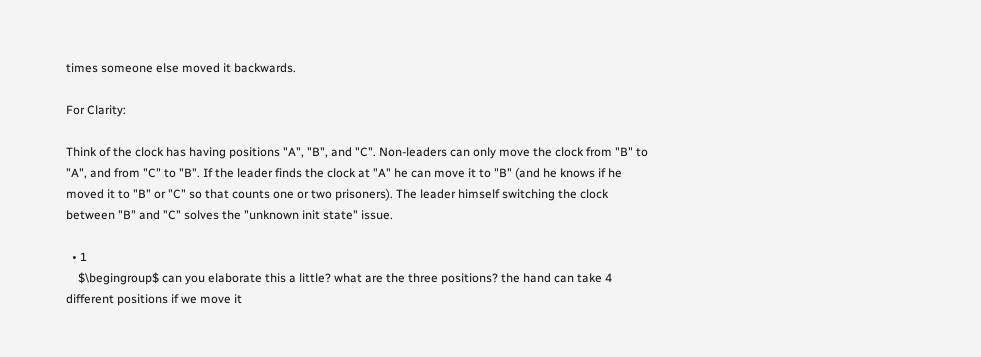times someone else moved it backwards.

For Clarity:

Think of the clock has having positions "A", "B", and "C". Non-leaders can only move the clock from "B" to "A", and from "C" to "B". If the leader finds the clock at "A" he can move it to "B" (and he knows if he moved it to "B" or "C" so that counts one or two prisoners). The leader himself switching the clock between "B" and "C" solves the "unknown init state" issue.

  • 1
    $\begingroup$ can you elaborate this a little? what are the three positions? the hand can take 4 different positions if we move it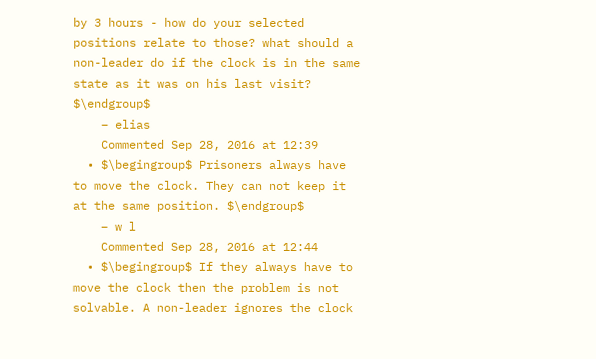by 3 hours - how do your selected positions relate to those? what should a non-leader do if the clock is in the same state as it was on his last visit? $\endgroup$
    – elias
    Commented Sep 28, 2016 at 12:39
  • $\begingroup$ Prisoners always have to move the clock. They can not keep it at the same position. $\endgroup$
    – w l
    Commented Sep 28, 2016 at 12:44
  • $\begingroup$ If they always have to move the clock then the problem is not solvable. A non-leader ignores the clock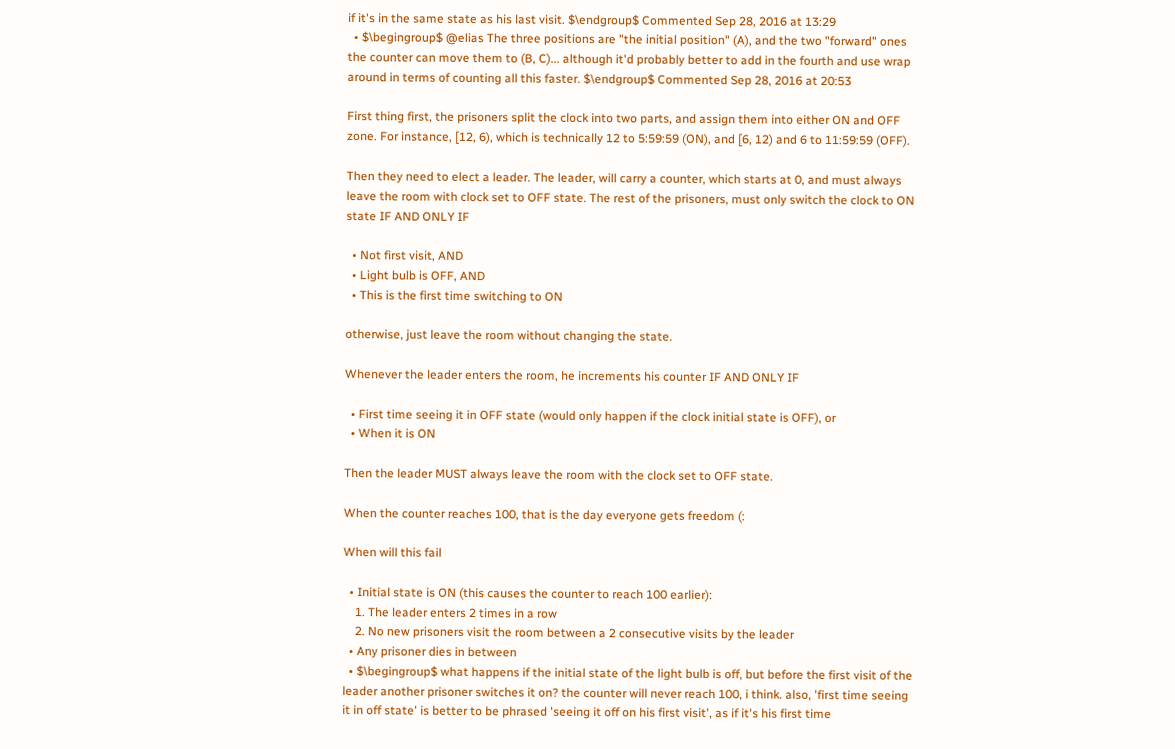if it's in the same state as his last visit. $\endgroup$ Commented Sep 28, 2016 at 13:29
  • $\begingroup$ @elias The three positions are "the initial position" (A), and the two "forward" ones the counter can move them to (B, C)... although it'd probably better to add in the fourth and use wrap around in terms of counting all this faster. $\endgroup$ Commented Sep 28, 2016 at 20:53

First thing first, the prisoners split the clock into two parts, and assign them into either ON and OFF zone. For instance, [12, 6), which is technically 12 to 5:59:59 (ON), and [6, 12) and 6 to 11:59:59 (OFF).

Then they need to elect a leader. The leader, will carry a counter, which starts at 0, and must always leave the room with clock set to OFF state. The rest of the prisoners, must only switch the clock to ON state IF AND ONLY IF

  • Not first visit, AND
  • Light bulb is OFF, AND
  • This is the first time switching to ON

otherwise, just leave the room without changing the state.

Whenever the leader enters the room, he increments his counter IF AND ONLY IF

  • First time seeing it in OFF state (would only happen if the clock initial state is OFF), or
  • When it is ON

Then the leader MUST always leave the room with the clock set to OFF state.

When the counter reaches 100, that is the day everyone gets freedom (:

When will this fail

  • Initial state is ON (this causes the counter to reach 100 earlier):
    1. The leader enters 2 times in a row
    2. No new prisoners visit the room between a 2 consecutive visits by the leader
  • Any prisoner dies in between
  • $\begingroup$ what happens if the initial state of the light bulb is off, but before the first visit of the leader another prisoner switches it on? the counter will never reach 100, i think. also, 'first time seeing it in off state' is better to be phrased 'seeing it off on his first visit', as if it's his first time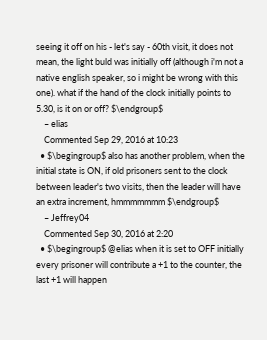seeing it off on his - let's say - 60th visit, it does not mean, the light buld was initially off (although i'm not a native english speaker, so i might be wrong with this one). what if the hand of the clock initially points to 5.30, is it on or off? $\endgroup$
    – elias
    Commented Sep 29, 2016 at 10:23
  • $\begingroup$ also has another problem, when the initial state is ON, if old prisoners sent to the clock between leader's two visits, then the leader will have an extra increment, hmmmmmmm $\endgroup$
    – Jeffrey04
    Commented Sep 30, 2016 at 2:20
  • $\begingroup$ @elias when it is set to OFF initially every prisoner will contribute a +1 to the counter, the last +1 will happen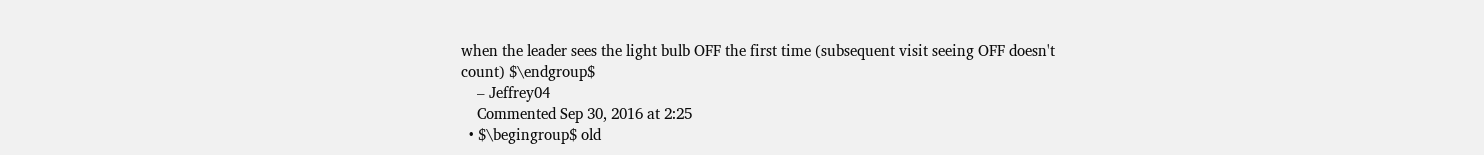when the leader sees the light bulb OFF the first time (subsequent visit seeing OFF doesn't count) $\endgroup$
    – Jeffrey04
    Commented Sep 30, 2016 at 2:25
  • $\begingroup$ old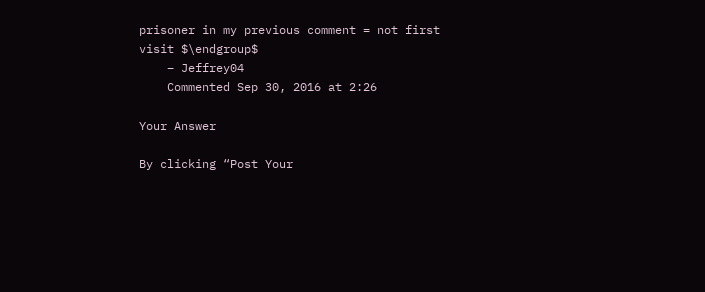prisoner in my previous comment = not first visit $\endgroup$
    – Jeffrey04
    Commented Sep 30, 2016 at 2:26

Your Answer

By clicking “Post Your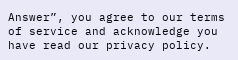Answer”, you agree to our terms of service and acknowledge you have read our privacy policy.